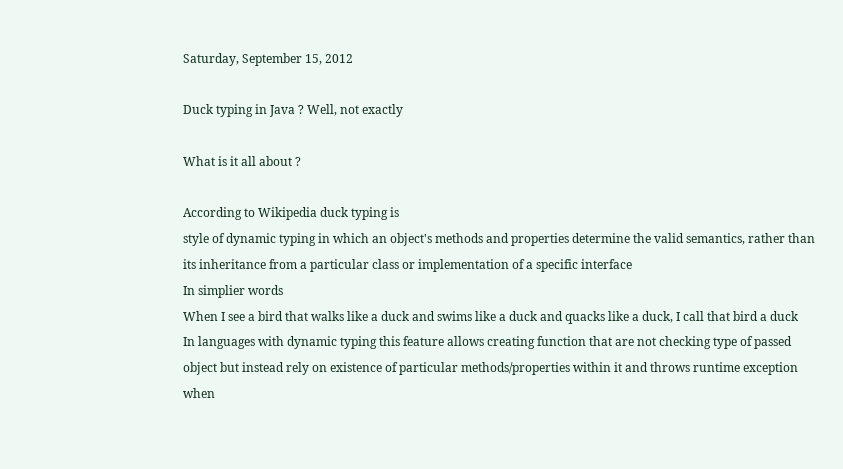Saturday, September 15, 2012

Duck typing in Java ? Well, not exactly

What is it all about ?

According to Wikipedia duck typing is
style of dynamic typing in which an object's methods and properties determine the valid semantics, rather than its inheritance from a particular class or implementation of a specific interface
In simplier words
When I see a bird that walks like a duck and swims like a duck and quacks like a duck, I call that bird a duck
In languages with dynamic typing this feature allows creating function that are not checking type of passed object but instead rely on existence of particular methods/properties within it and throws runtime exception when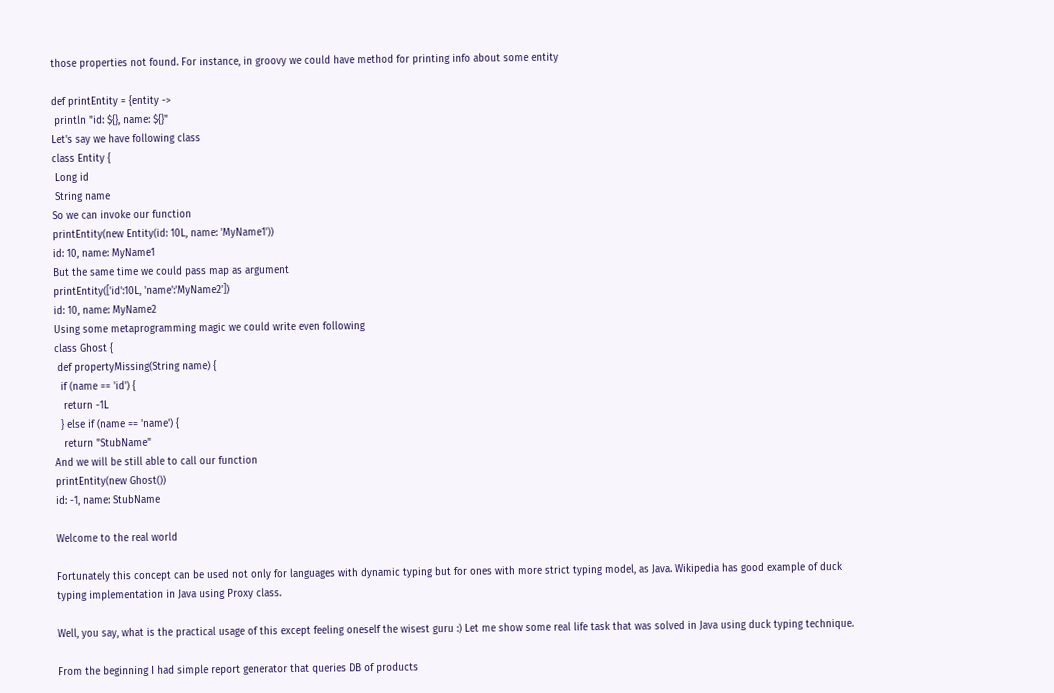those properties not found. For instance, in groovy we could have method for printing info about some entity

def printEntity = {entity ->
 println "id: ${}, name: ${}"
Let's say we have following class
class Entity {
 Long id
 String name
So we can invoke our function
printEntity(new Entity(id: 10L, name: 'MyName1'))
id: 10, name: MyName1
But the same time we could pass map as argument
printEntity(['id':10L, 'name':'MyName2'])
id: 10, name: MyName2
Using some metaprogramming magic we could write even following
class Ghost {
 def propertyMissing(String name) {
  if (name == 'id') {
   return -1L
  } else if (name == 'name') {
   return "StubName"
And we will be still able to call our function
printEntity(new Ghost())
id: -1, name: StubName

Welcome to the real world

Fortunately this concept can be used not only for languages with dynamic typing but for ones with more strict typing model, as Java. Wikipedia has good example of duck typing implementation in Java using Proxy class.

Well, you say, what is the practical usage of this except feeling oneself the wisest guru :) Let me show some real life task that was solved in Java using duck typing technique.

From the beginning I had simple report generator that queries DB of products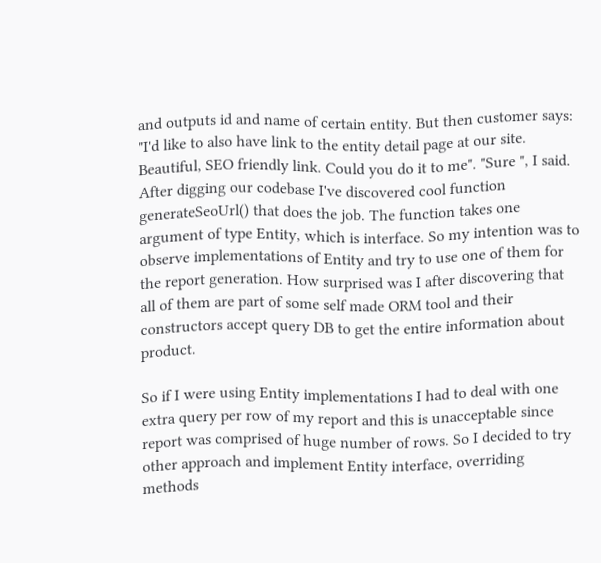and outputs id and name of certain entity. But then customer says: "I'd like to also have link to the entity detail page at our site. Beautiful, SEO friendly link. Could you do it to me". "Sure ", I said. After digging our codebase I've discovered cool function generateSeoUrl() that does the job. The function takes one argument of type Entity, which is interface. So my intention was to observe implementations of Entity and try to use one of them for the report generation. How surprised was I after discovering that all of them are part of some self made ORM tool and their constructors accept query DB to get the entire information about product.

So if I were using Entity implementations I had to deal with one extra query per row of my report and this is unacceptable since report was comprised of huge number of rows. So I decided to try other approach and implement Entity interface, overriding methods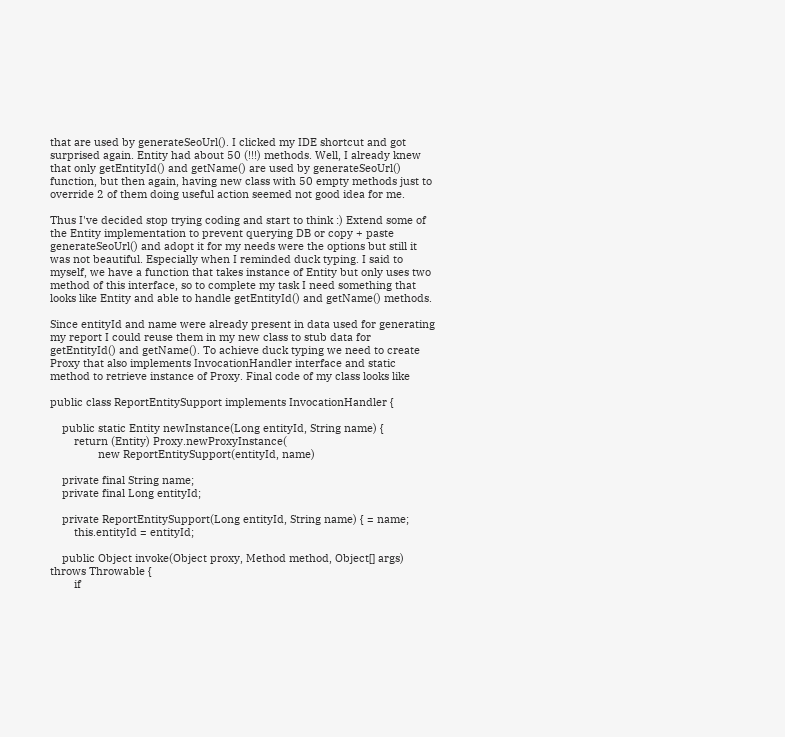that are used by generateSeoUrl(). I clicked my IDE shortcut and got surprised again. Entity had about 50 (!!!) methods. Well, I already knew that only getEntityId() and getName() are used by generateSeoUrl() function, but then again, having new class with 50 empty methods just to override 2 of them doing useful action seemed not good idea for me.

Thus I've decided stop trying coding and start to think :) Extend some of the Entity implementation to prevent querying DB or copy + paste generateSeoUrl() and adopt it for my needs were the options but still it was not beautiful. Especially when I reminded duck typing. I said to myself, we have a function that takes instance of Entity but only uses two method of this interface, so to complete my task I need something that looks like Entity and able to handle getEntityId() and getName() methods.

Since entityId and name were already present in data used for generating my report I could reuse them in my new class to stub data for getEntityId() and getName(). To achieve duck typing we need to create Proxy that also implements InvocationHandler interface and static method to retrieve instance of Proxy. Final code of my class looks like

public class ReportEntitySupport implements InvocationHandler {

    public static Entity newInstance(Long entityId, String name) {
        return (Entity) Proxy.newProxyInstance(
                new ReportEntitySupport(entityId, name)

    private final String name;
    private final Long entityId;

    private ReportEntitySupport(Long entityId, String name) { = name;
        this.entityId = entityId;

    public Object invoke(Object proxy, Method method, Object[] args) throws Throwable {
        if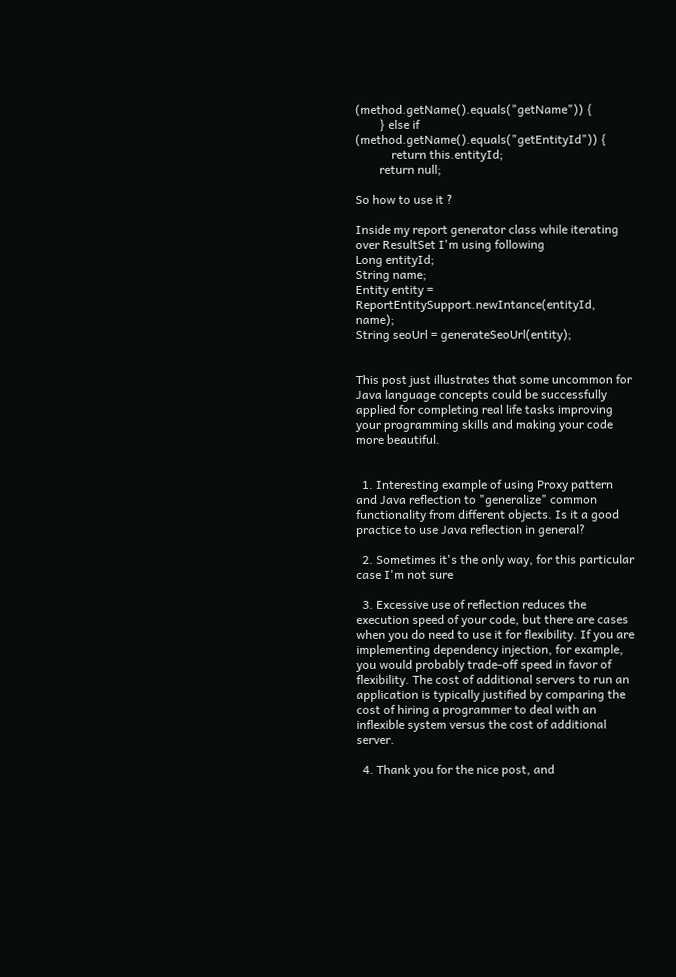(method.getName().equals("getName")) {
        } else if (method.getName().equals("getEntityId")) {
            return this.entityId;
        return null;

So how to use it ?

Inside my report generator class while iterating over ResultSet I'm using following
Long entityId;
String name;
Entity entity = ReportEntitySupport.newIntance(entityId, name);
String seoUrl = generateSeoUrl(entity);


This post just illustrates that some uncommon for Java language concepts could be successfully applied for completing real life tasks improving your programming skills and making your code more beautiful.


  1. Interesting example of using Proxy pattern and Java reflection to "generalize" common functionality from different objects. Is it a good practice to use Java reflection in general?

  2. Sometimes it's the only way, for this particular case I'm not sure

  3. Excessive use of reflection reduces the execution speed of your code, but there are cases when you do need to use it for flexibility. If you are implementing dependency injection, for example, you would probably trade-off speed in favor of flexibility. The cost of additional servers to run an application is typically justified by comparing the cost of hiring a programmer to deal with an inflexible system versus the cost of additional server.

  4. Thank you for the nice post, and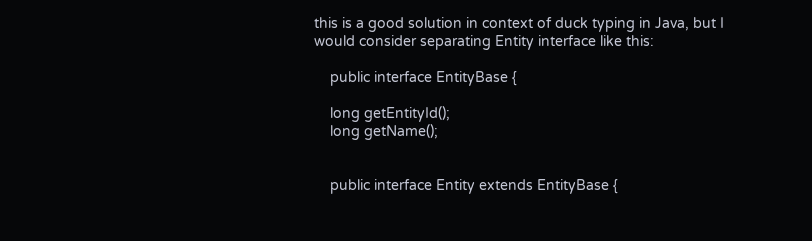this is a good solution in context of duck typing in Java, but I would consider separating Entity interface like this:

    public interface EntityBase {

    long getEntityId();
    long getName();


    public interface Entity extends EntityBase {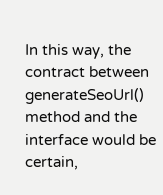In this way, the contract between generateSeoUrl() method and the interface would be certain,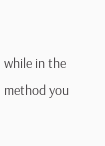while in the method you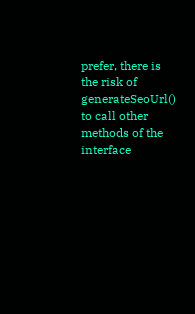prefer, there is the risk of generateSeoUrl() to call other methods of the interface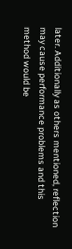later. Additionally as others mentioned, reflection may cause performance problems and this method would be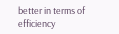better in terms of efficiency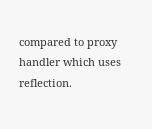compared to proxy handler which uses reflection.